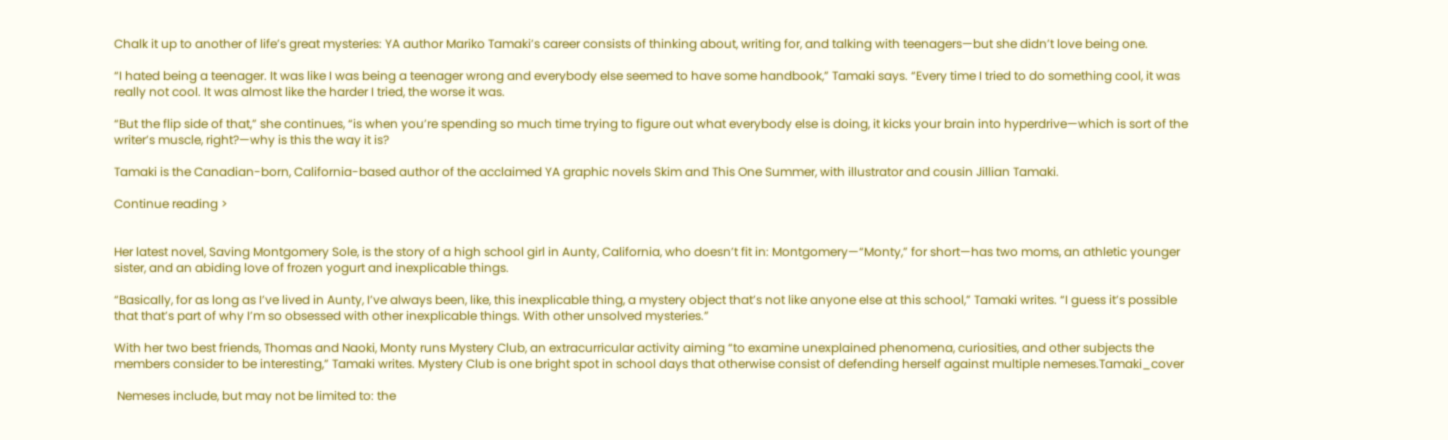Chalk it up to another of life’s great mysteries: YA author Mariko Tamaki’s career consists of thinking about, writing for, and talking with teenagers—but she didn’t love being one.

“I hated being a teenager. It was like I was being a teenager wrong and everybody else seemed to have some handbook,” Tamaki says. “Every time I tried to do something cool, it was really not cool. It was almost like the harder I tried, the worse it was.

“But the flip side of that,” she continues, “is when you’re spending so much time trying to figure out what everybody else is doing, it kicks your brain into hyperdrive—which is sort of the writer’s muscle, right?—why is this the way it is?

Tamaki is the Canadian-born, California-based author of the acclaimed YA graphic novels Skim and This One Summer, with illustrator and cousin Jillian Tamaki.

Continue reading >


Her latest novel, Saving Montgomery Sole, is the story of a high school girl in Aunty, California, who doesn’t fit in: Montgomery—“Monty,” for short—has two moms, an athletic younger sister, and an abiding love of frozen yogurt and inexplicable things.

“Basically, for as long as I’ve lived in Aunty, I’ve always been, like, this inexplicable thing, a mystery object that’s not like anyone else at this school,” Tamaki writes. “I guess it’s possible that that’s part of why I’m so obsessed with other inexplicable things. With other unsolved mysteries.”

With her two best friends, Thomas and Naoki, Monty runs Mystery Club, an extracurricular activity aiming “to examine unexplained phenomena, curiosities, and other subjects the members consider to be interesting,” Tamaki writes. Mystery Club is one bright spot in school days that otherwise consist of defending herself against multiple nemeses.Tamaki_cover

 Nemeses include, but may not be limited to: the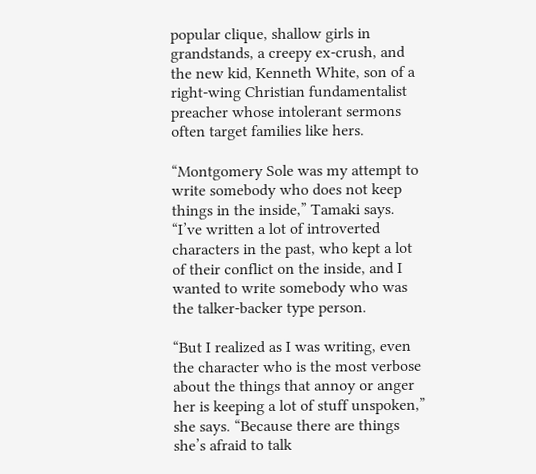popular clique, shallow girls in grandstands, a creepy ex-crush, and the new kid, Kenneth White, son of a right-wing Christian fundamentalist preacher whose intolerant sermons often target families like hers.

“Montgomery Sole was my attempt to write somebody who does not keep things in the inside,” Tamaki says. “I’ve written a lot of introverted characters in the past, who kept a lot of their conflict on the inside, and I wanted to write somebody who was the talker-backer type person.

“But I realized as I was writing, even the character who is the most verbose about the things that annoy or anger her is keeping a lot of stuff unspoken,” she says. “Because there are things she’s afraid to talk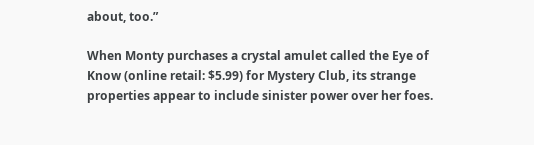about, too.”

When Monty purchases a crystal amulet called the Eye of Know (online retail: $5.99) for Mystery Club, its strange properties appear to include sinister power over her foes.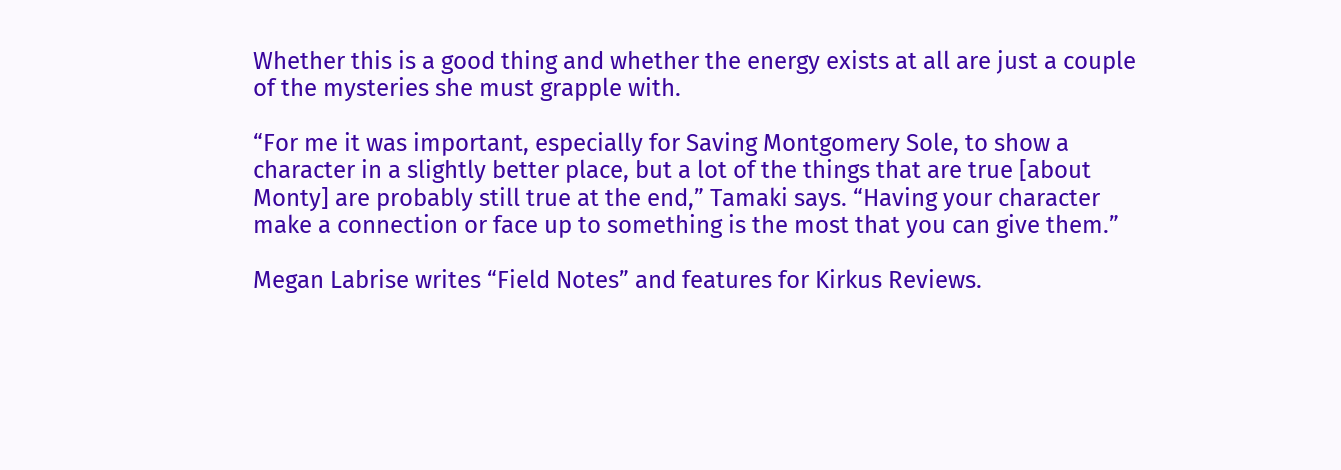Whether this is a good thing and whether the energy exists at all are just a couple of the mysteries she must grapple with.

“For me it was important, especially for Saving Montgomery Sole, to show a character in a slightly better place, but a lot of the things that are true [about Monty] are probably still true at the end,” Tamaki says. “Having your character make a connection or face up to something is the most that you can give them.”

Megan Labrise writes “Field Notes” and features for Kirkus Reviews.